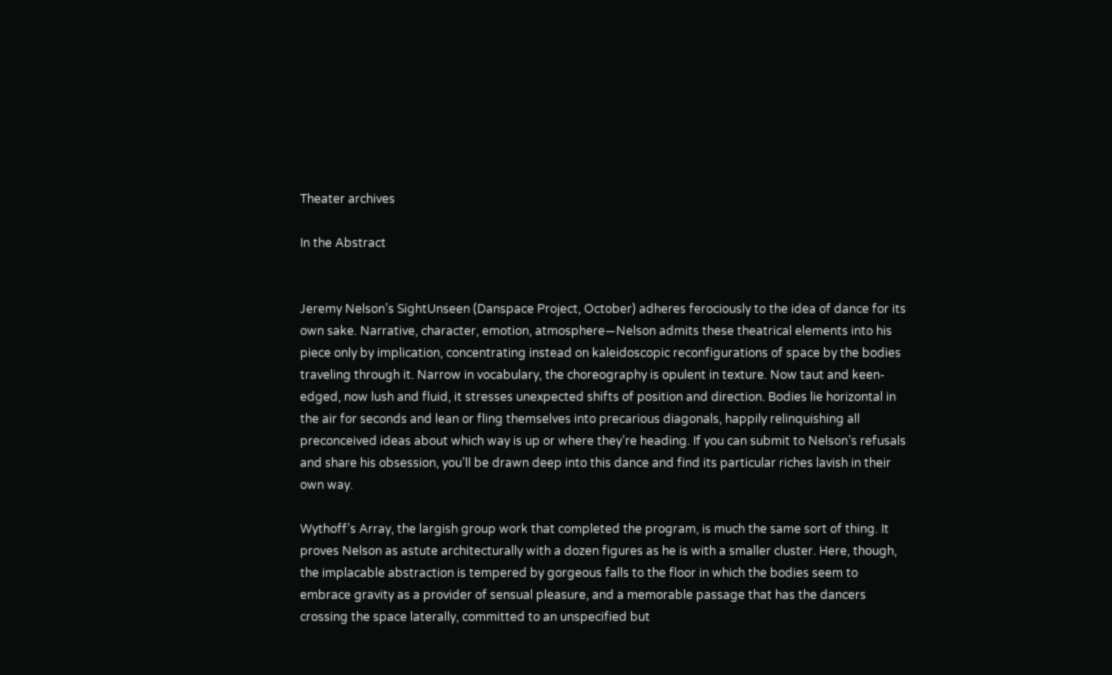Theater archives

In the Abstract


Jeremy Nelson’s SightUnseen (Danspace Project, October) adheres ferociously to the idea of dance for its own sake. Narrative, character, emotion, atmosphere—Nelson admits these theatrical elements into his piece only by implication, concentrating instead on kaleidoscopic reconfigurations of space by the bodies traveling through it. Narrow in vocabulary, the choreography is opulent in texture. Now taut and keen-edged, now lush and fluid, it stresses unexpected shifts of position and direction. Bodies lie horizontal in the air for seconds and lean or fling themselves into precarious diagonals, happily relinquishing all preconceived ideas about which way is up or where they’re heading. If you can submit to Nelson’s refusals and share his obsession, you’ll be drawn deep into this dance and find its particular riches lavish in their own way.

Wythoff’s Array, the largish group work that completed the program, is much the same sort of thing. It proves Nelson as astute architecturally with a dozen figures as he is with a smaller cluster. Here, though, the implacable abstraction is tempered by gorgeous falls to the floor in which the bodies seem to embrace gravity as a provider of sensual pleasure, and a memorable passage that has the dancers crossing the space laterally, committed to an unspecified but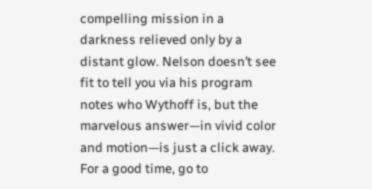compelling mission in a darkness relieved only by a distant glow. Nelson doesn’t see fit to tell you via his program notes who Wythoff is, but the marvelous answer—in vivid color and motion—is just a click away. For a good time, go to